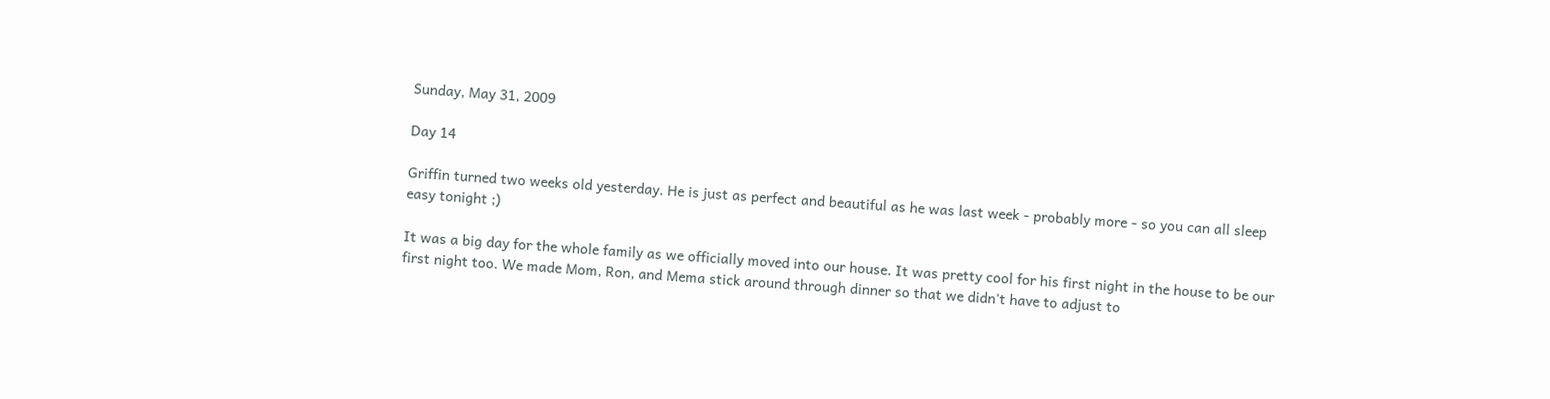Sunday, May 31, 2009

Day 14

Griffin turned two weeks old yesterday. He is just as perfect and beautiful as he was last week - probably more - so you can all sleep easy tonight ;)

It was a big day for the whole family as we officially moved into our house. It was pretty cool for his first night in the house to be our first night too. We made Mom, Ron, and Mema stick around through dinner so that we didn't have to adjust to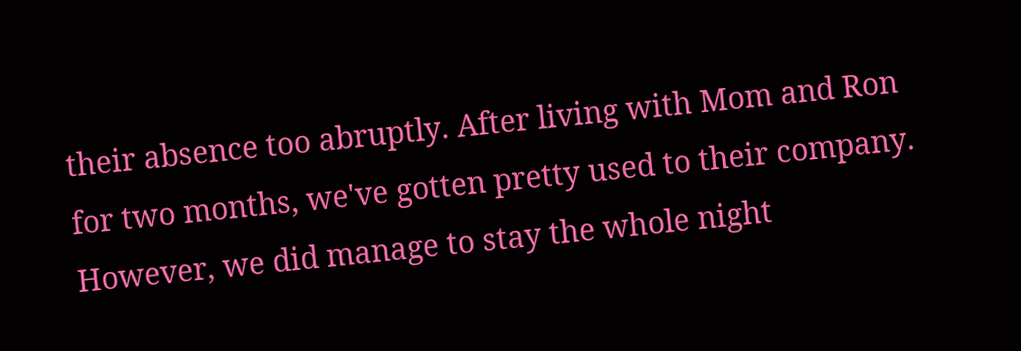their absence too abruptly. After living with Mom and Ron for two months, we've gotten pretty used to their company. However, we did manage to stay the whole night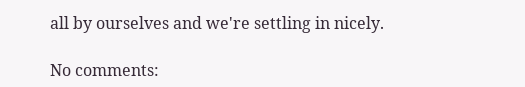all by ourselves and we're settling in nicely.

No comments: